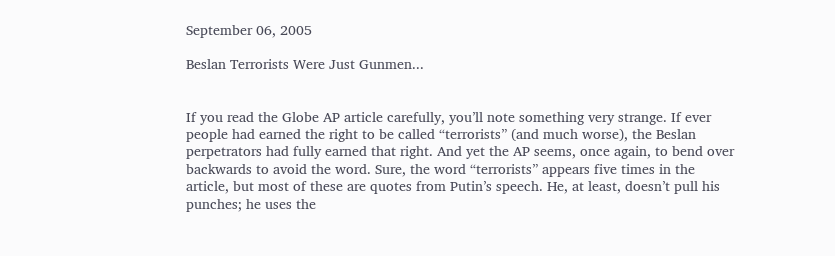September 06, 2005

Beslan Terrorists Were Just Gunmen...


If you read the Globe AP article carefully, you’ll note something very strange. If ever people had earned the right to be called “terrorists” (and much worse), the Beslan perpetrators had fully earned that right. And yet the AP seems, once again, to bend over backwards to avoid the word. Sure, the word “terrorists” appears five times in the article, but most of these are quotes from Putin’s speech. He, at least, doesn’t pull his punches; he uses the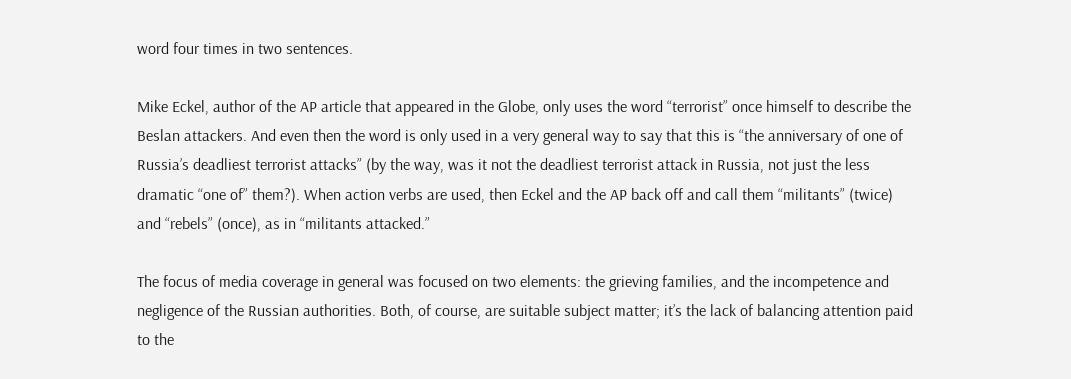word four times in two sentences.

Mike Eckel, author of the AP article that appeared in the Globe, only uses the word “terrorist” once himself to describe the Beslan attackers. And even then the word is only used in a very general way to say that this is “the anniversary of one of Russia’s deadliest terrorist attacks” (by the way, was it not the deadliest terrorist attack in Russia, not just the less dramatic “one of” them?). When action verbs are used, then Eckel and the AP back off and call them “militants” (twice) and “rebels” (once), as in “militants attacked.”

The focus of media coverage in general was focused on two elements: the grieving families, and the incompetence and negligence of the Russian authorities. Both, of course, are suitable subject matter; it’s the lack of balancing attention paid to the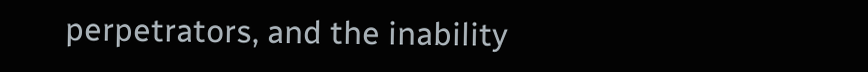perpetrators, and the inability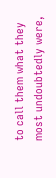to call them what they most undoubtedly were,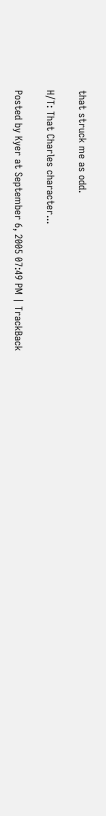that struck me as odd.

H/T: That Charles character...

Posted by Kyer at September 6, 2005 07:49 PM | TrackBack